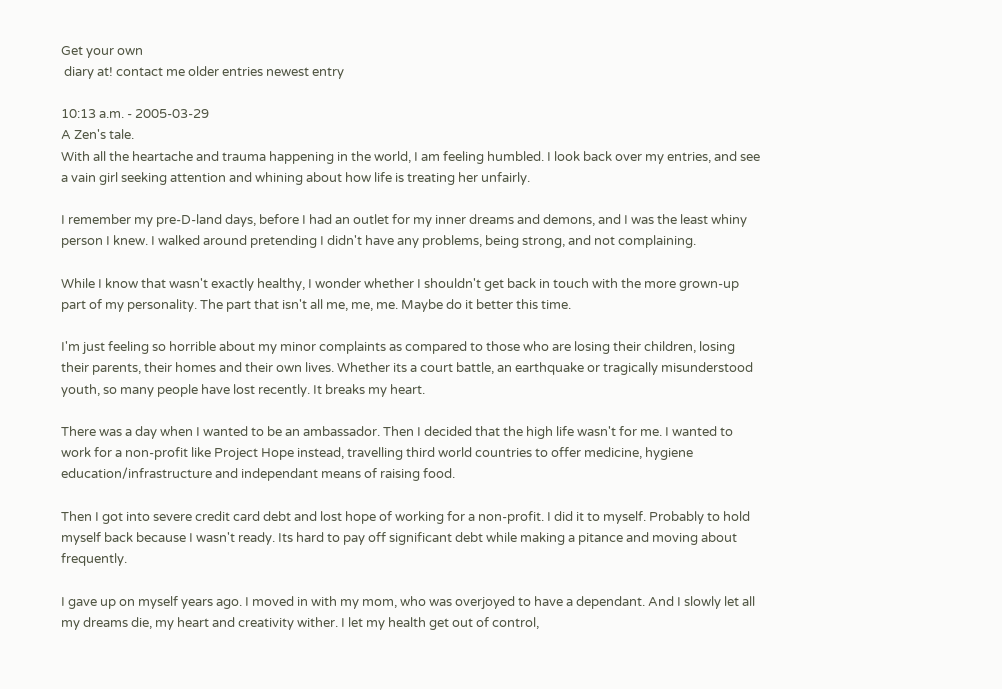Get your own
 diary at! contact me older entries newest entry

10:13 a.m. - 2005-03-29
A Zen's tale.
With all the heartache and trauma happening in the world, I am feeling humbled. I look back over my entries, and see a vain girl seeking attention and whining about how life is treating her unfairly.

I remember my pre-D-land days, before I had an outlet for my inner dreams and demons, and I was the least whiny person I knew. I walked around pretending I didn't have any problems, being strong, and not complaining.

While I know that wasn't exactly healthy, I wonder whether I shouldn't get back in touch with the more grown-up part of my personality. The part that isn't all me, me, me. Maybe do it better this time.

I'm just feeling so horrible about my minor complaints as compared to those who are losing their children, losing their parents, their homes and their own lives. Whether its a court battle, an earthquake or tragically misunderstood youth, so many people have lost recently. It breaks my heart.

There was a day when I wanted to be an ambassador. Then I decided that the high life wasn't for me. I wanted to work for a non-profit like Project Hope instead, travelling third world countries to offer medicine, hygiene education/infrastructure and independant means of raising food.

Then I got into severe credit card debt and lost hope of working for a non-profit. I did it to myself. Probably to hold myself back because I wasn't ready. Its hard to pay off significant debt while making a pitance and moving about frequently.

I gave up on myself years ago. I moved in with my mom, who was overjoyed to have a dependant. And I slowly let all my dreams die, my heart and creativity wither. I let my health get out of control,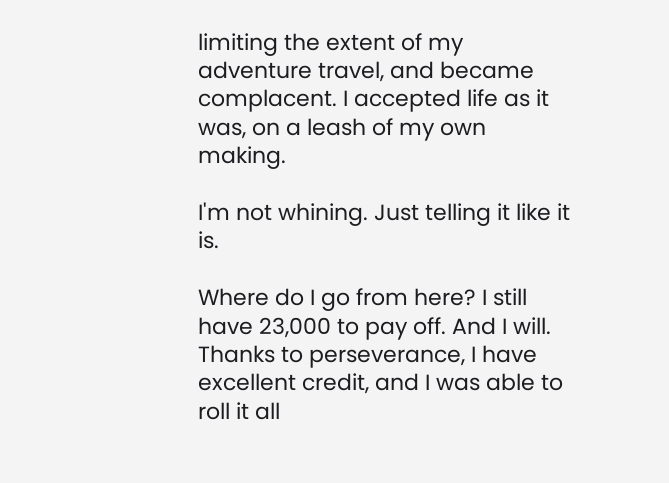limiting the extent of my adventure travel, and became complacent. I accepted life as it was, on a leash of my own making.

I'm not whining. Just telling it like it is.

Where do I go from here? I still have 23,000 to pay off. And I will. Thanks to perseverance, I have excellent credit, and I was able to roll it all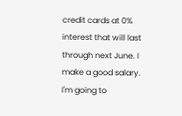credit cards at 0% interest that will last through next June. I make a good salary. I'm going to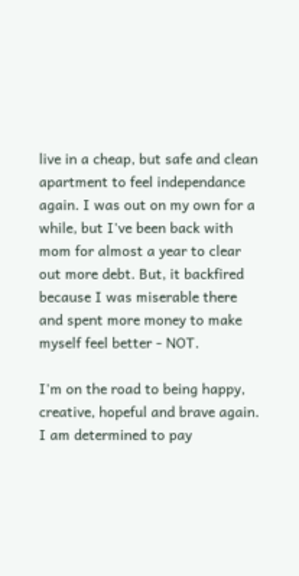live in a cheap, but safe and clean apartment to feel independance again. I was out on my own for a while, but I've been back with mom for almost a year to clear out more debt. But, it backfired because I was miserable there and spent more money to make myself feel better - NOT.

I'm on the road to being happy, creative, hopeful and brave again. I am determined to pay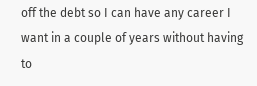off the debt so I can have any career I want in a couple of years without having to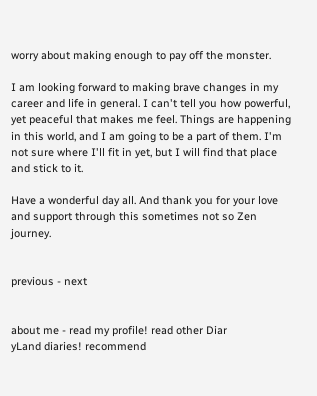worry about making enough to pay off the monster.

I am looking forward to making brave changes in my career and life in general. I can't tell you how powerful, yet peaceful that makes me feel. Things are happening in this world, and I am going to be a part of them. I'm not sure where I'll fit in yet, but I will find that place and stick to it.

Have a wonderful day all. And thank you for your love and support through this sometimes not so Zen journey.


previous - next


about me - read my profile! read other Diar
yLand diaries! recommend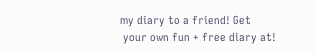my diary to a friend! Get
 your own fun + free diary at!